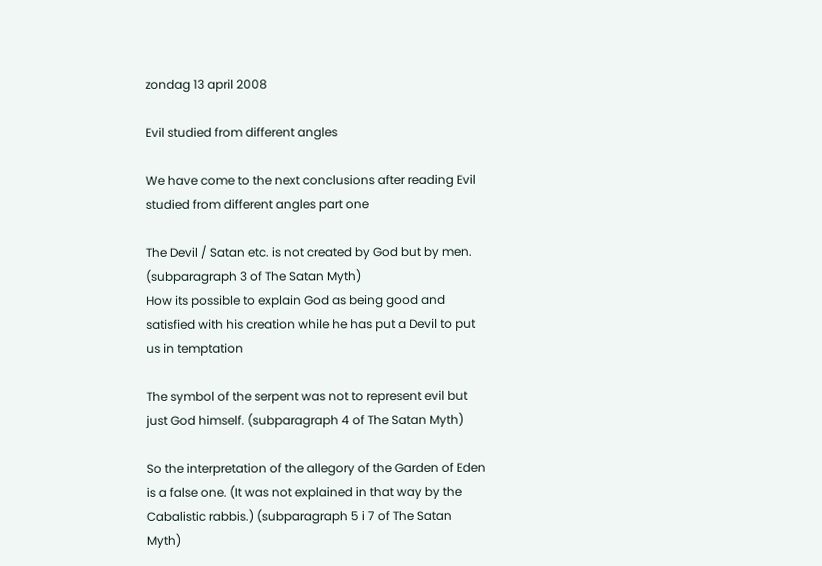zondag 13 april 2008

Evil studied from different angles

We have come to the next conclusions after reading Evil studied from different angles part one

The Devil / Satan etc. is not created by God but by men. (subparagraph 3 of The Satan Myth)
How its possible to explain God as being good and satisfied with his creation while he has put a Devil to put us in temptation

The symbol of the serpent was not to represent evil but just God himself. (subparagraph 4 of The Satan Myth)

So the interpretation of the allegory of the Garden of Eden is a false one. (It was not explained in that way by the Cabalistic rabbis.) (subparagraph 5 i 7 of The Satan Myth)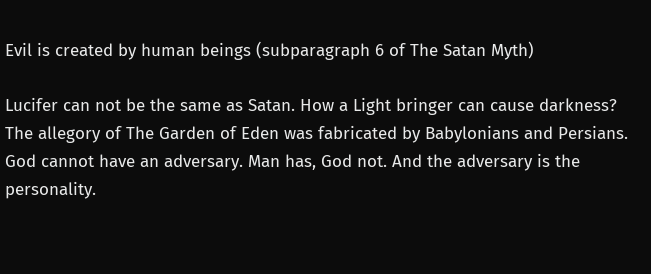Evil is created by human beings (subparagraph 6 of The Satan Myth)

Lucifer can not be the same as Satan. How a Light bringer can cause darkness?
The allegory of The Garden of Eden was fabricated by Babylonians and Persians.
God cannot have an adversary. Man has, God not. And the adversary is the personality.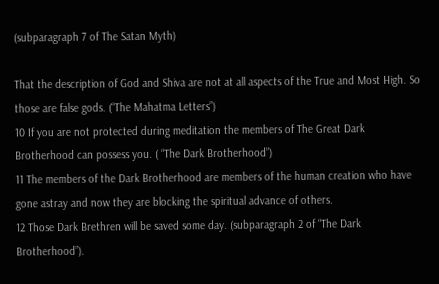(subparagraph 7 of The Satan Myth)

That the description of God and Shiva are not at all aspects of the True and Most High. So those are false gods. (“The Mahatma Letters”)
10 If you are not protected during meditation the members of The Great Dark Brotherhood can possess you. ( “The Dark Brotherhood”)
11 The members of the Dark Brotherhood are members of the human creation who have gone astray and now they are blocking the spiritual advance of others.
12 Those Dark Brethren will be saved some day. (subparagraph 2 of “The Dark Brotherhood”).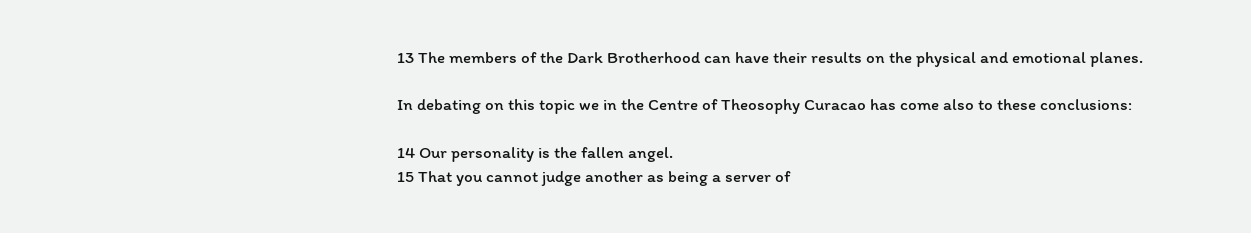13 The members of the Dark Brotherhood can have their results on the physical and emotional planes.

In debating on this topic we in the Centre of Theosophy Curacao has come also to these conclusions:

14 Our personality is the fallen angel.
15 That you cannot judge another as being a server of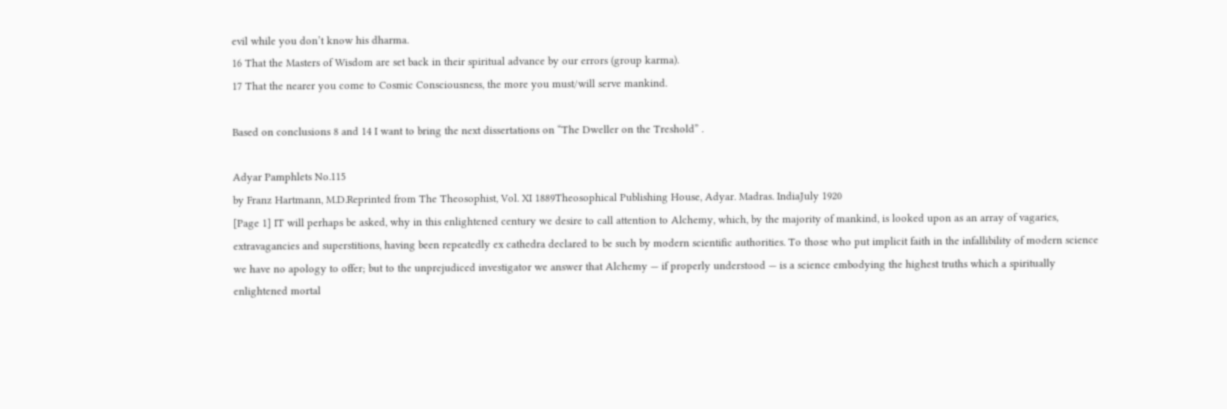evil while you don’t know his dharma.
16 That the Masters of Wisdom are set back in their spiritual advance by our errors (group karma).
17 That the nearer you come to Cosmic Consciousness, the more you must/will serve mankind.

Based on conclusions 8 and 14 I want to bring the next dissertations on “The Dweller on the Treshold” .

Adyar Pamphlets No.115
by Franz Hartmann, M.D.Reprinted from The Theosophist, Vol. XI 1889Theosophical Publishing House, Adyar. Madras. IndiaJuly 1920
[Page 1] IT will perhaps be asked, why in this enlightened century we desire to call attention to Alchemy, which, by the majority of mankind, is looked upon as an array of vagaries, extravagancies and superstitions, having been repeatedly ex cathedra declared to be such by modern scientific authorities. To those who put implicit faith in the infallibility of modern science we have no apology to offer; but to the unprejudiced investigator we answer that Alchemy — if properly understood — is a science embodying the highest truths which a spiritually enlightened mortal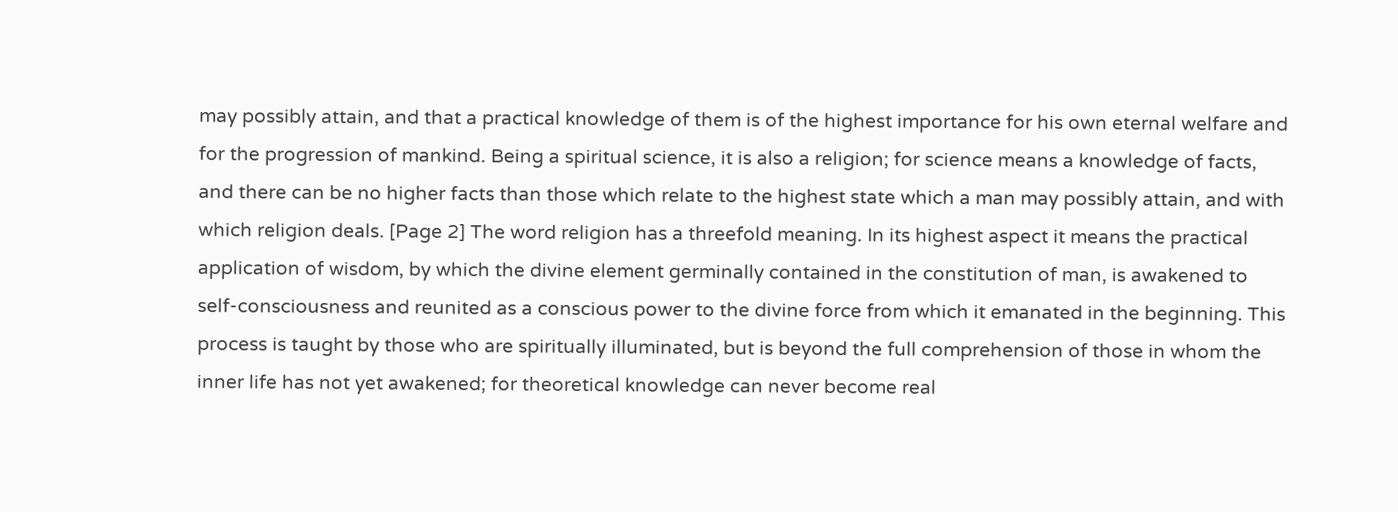may possibly attain, and that a practical knowledge of them is of the highest importance for his own eternal welfare and for the progression of mankind. Being a spiritual science, it is also a religion; for science means a knowledge of facts, and there can be no higher facts than those which relate to the highest state which a man may possibly attain, and with which religion deals. [Page 2] The word religion has a threefold meaning. In its highest aspect it means the practical application of wisdom, by which the divine element germinally contained in the constitution of man, is awakened to self-consciousness and reunited as a conscious power to the divine force from which it emanated in the beginning. This process is taught by those who are spiritually illuminated, but is beyond the full comprehension of those in whom the inner life has not yet awakened; for theoretical knowledge can never become real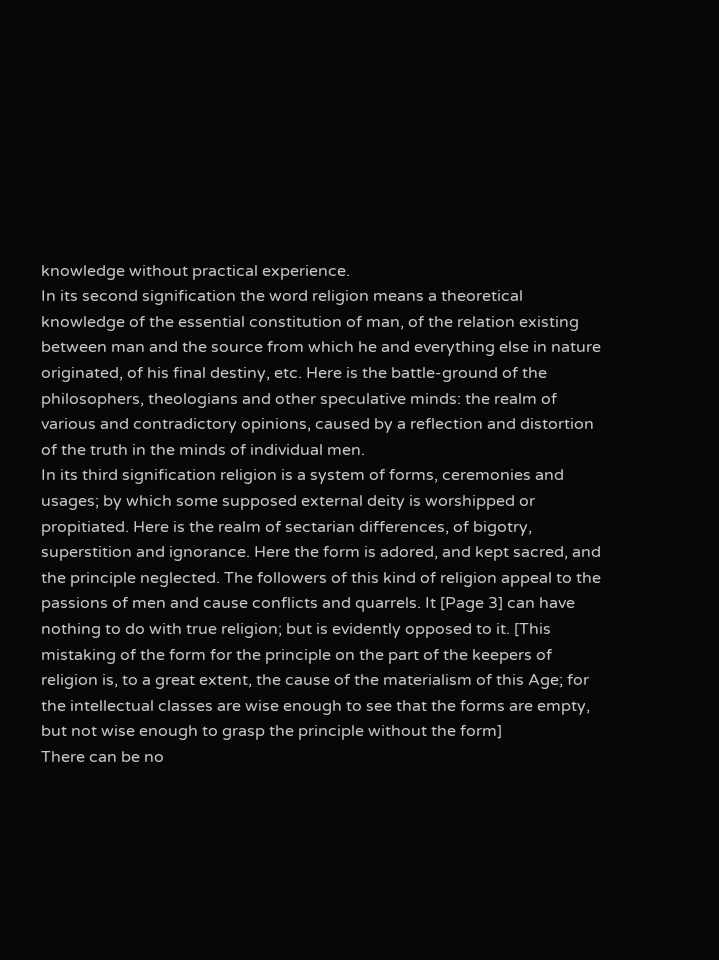knowledge without practical experience.
In its second signification the word religion means a theoretical knowledge of the essential constitution of man, of the relation existing between man and the source from which he and everything else in nature originated, of his final destiny, etc. Here is the battle-ground of the philosophers, theologians and other speculative minds: the realm of various and contradictory opinions, caused by a reflection and distortion of the truth in the minds of individual men.
In its third signification religion is a system of forms, ceremonies and usages; by which some supposed external deity is worshipped or propitiated. Here is the realm of sectarian differences, of bigotry, superstition and ignorance. Here the form is adored, and kept sacred, and the principle neglected. The followers of this kind of religion appeal to the passions of men and cause conflicts and quarrels. It [Page 3] can have nothing to do with true religion; but is evidently opposed to it. [This mistaking of the form for the principle on the part of the keepers of religion is, to a great extent, the cause of the materialism of this Age; for the intellectual classes are wise enough to see that the forms are empty, but not wise enough to grasp the principle without the form]
There can be no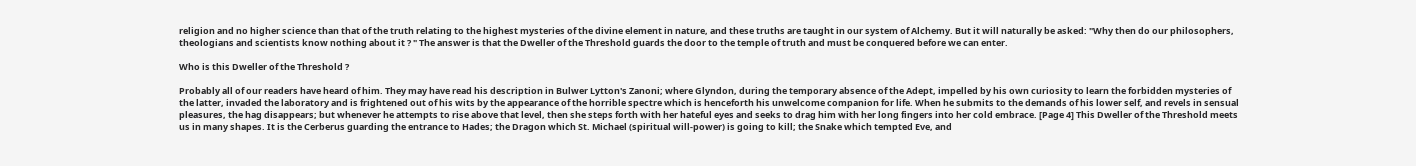religion and no higher science than that of the truth relating to the highest mysteries of the divine element in nature, and these truths are taught in our system of Alchemy. But it will naturally be asked: "Why then do our philosophers, theologians and scientists know nothing about it ? " The answer is that the Dweller of the Threshold guards the door to the temple of truth and must be conquered before we can enter.

Who is this Dweller of the Threshold ?

Probably all of our readers have heard of him. They may have read his description in Bulwer Lytton's Zanoni; where Glyndon, during the temporary absence of the Adept, impelled by his own curiosity to learn the forbidden mysteries of the latter, invaded the laboratory and is frightened out of his wits by the appearance of the horrible spectre which is henceforth his unwelcome companion for life. When he submits to the demands of his lower self, and revels in sensual pleasures, the hag disappears; but whenever he attempts to rise above that level, then she steps forth with her hateful eyes and seeks to drag him with her long fingers into her cold embrace. [Page 4] This Dweller of the Threshold meets us in many shapes. It is the Cerberus guarding the entrance to Hades; the Dragon which St. Michael (spiritual will-power) is going to kill; the Snake which tempted Eve, and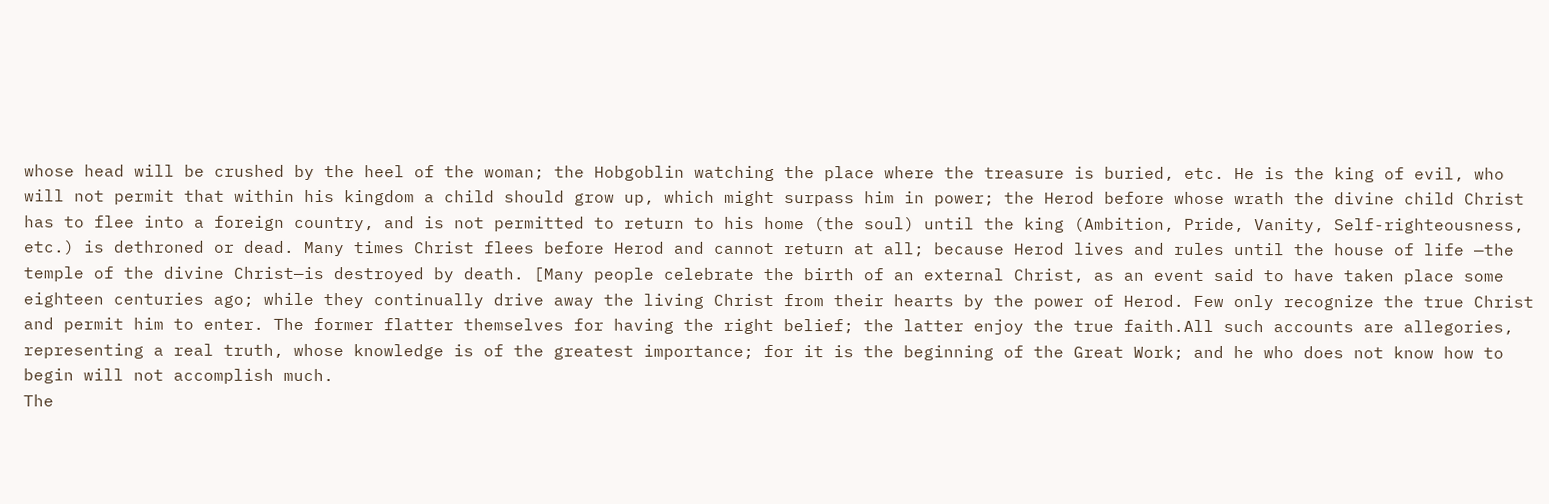whose head will be crushed by the heel of the woman; the Hobgoblin watching the place where the treasure is buried, etc. He is the king of evil, who will not permit that within his kingdom a child should grow up, which might surpass him in power; the Herod before whose wrath the divine child Christ has to flee into a foreign country, and is not permitted to return to his home (the soul) until the king (Ambition, Pride, Vanity, Self-righteousness, etc.) is dethroned or dead. Many times Christ flees before Herod and cannot return at all; because Herod lives and rules until the house of life —the temple of the divine Christ—is destroyed by death. [Many people celebrate the birth of an external Christ, as an event said to have taken place some eighteen centuries ago; while they continually drive away the living Christ from their hearts by the power of Herod. Few only recognize the true Christ and permit him to enter. The former flatter themselves for having the right belief; the latter enjoy the true faith.All such accounts are allegories, representing a real truth, whose knowledge is of the greatest importance; for it is the beginning of the Great Work; and he who does not know how to begin will not accomplish much.
The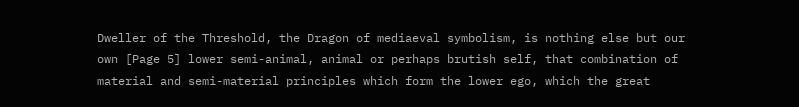Dweller of the Threshold, the Dragon of mediaeval symbolism, is nothing else but our own [Page 5] lower semi-animal, animal or perhaps brutish self, that combination of material and semi-material principles which form the lower ego, which the great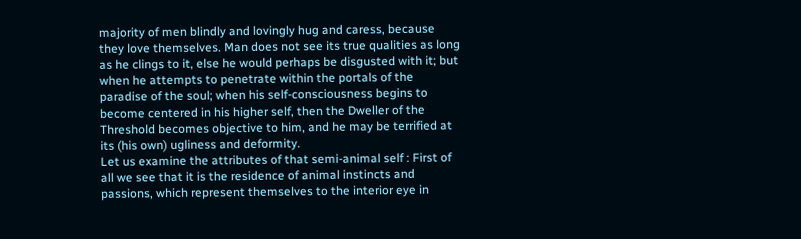majority of men blindly and lovingly hug and caress, because they love themselves. Man does not see its true qualities as long as he clings to it, else he would perhaps be disgusted with it; but when he attempts to penetrate within the portals of the paradise of the soul; when his self-consciousness begins to become centered in his higher self, then the Dweller of the Threshold becomes objective to him, and he may be terrified at its (his own) ugliness and deformity.
Let us examine the attributes of that semi-animal self : First of all we see that it is the residence of animal instincts and passions, which represent themselves to the interior eye in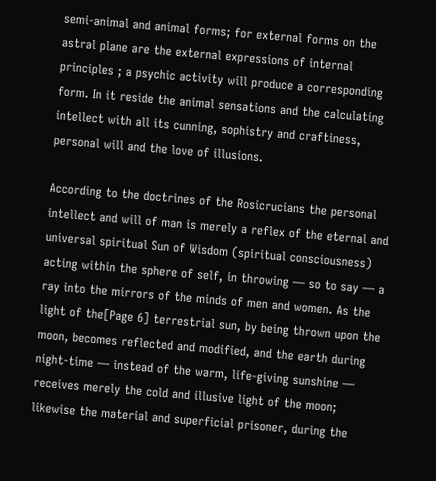semi-animal and animal forms; for external forms on the astral plane are the external expressions of internal principles ; a psychic activity will produce a corresponding form. In it reside the animal sensations and the calculating intellect with all its cunning, sophistry and craftiness, personal will and the love of illusions.

According to the doctrines of the Rosicrucians the personal intellect and will of man is merely a reflex of the eternal and universal spiritual Sun of Wisdom (spiritual consciousness) acting within the sphere of self, in throwing — so to say — a ray into the mirrors of the minds of men and women. As the light of the[Page 6] terrestrial sun, by being thrown upon the moon, becomes reflected and modified, and the earth during night-time — instead of the warm, life-giving sunshine — receives merely the cold and illusive light of the moon; likewise the material and superficial prisoner, during the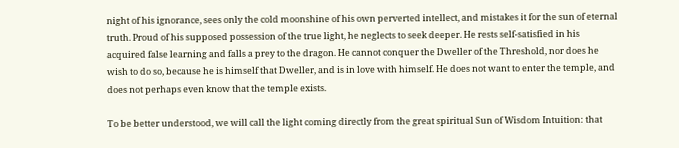night of his ignorance, sees only the cold moonshine of his own perverted intellect, and mistakes it for the sun of eternal truth. Proud of his supposed possession of the true light, he neglects to seek deeper. He rests self-satisfied in his acquired false learning and falls a prey to the dragon. He cannot conquer the Dweller of the Threshold, nor does he wish to do so, because he is himself that Dweller, and is in love with himself. He does not want to enter the temple, and does not perhaps even know that the temple exists.

To be better understood, we will call the light coming directly from the great spiritual Sun of Wisdom Intuition: that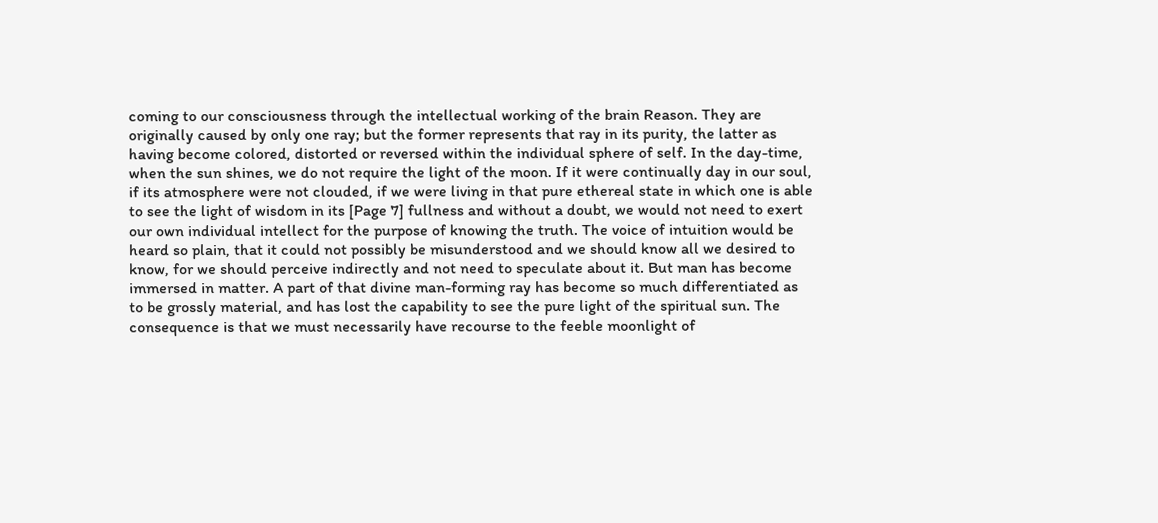coming to our consciousness through the intellectual working of the brain Reason. They are originally caused by only one ray; but the former represents that ray in its purity, the latter as having become colored, distorted or reversed within the individual sphere of self. In the day-time, when the sun shines, we do not require the light of the moon. If it were continually day in our soul, if its atmosphere were not clouded, if we were living in that pure ethereal state in which one is able to see the light of wisdom in its [Page 7] fullness and without a doubt, we would not need to exert our own individual intellect for the purpose of knowing the truth. The voice of intuition would be heard so plain, that it could not possibly be misunderstood and we should know all we desired to know, for we should perceive indirectly and not need to speculate about it. But man has become immersed in matter. A part of that divine man-forming ray has become so much differentiated as to be grossly material, and has lost the capability to see the pure light of the spiritual sun. The consequence is that we must necessarily have recourse to the feeble moonlight of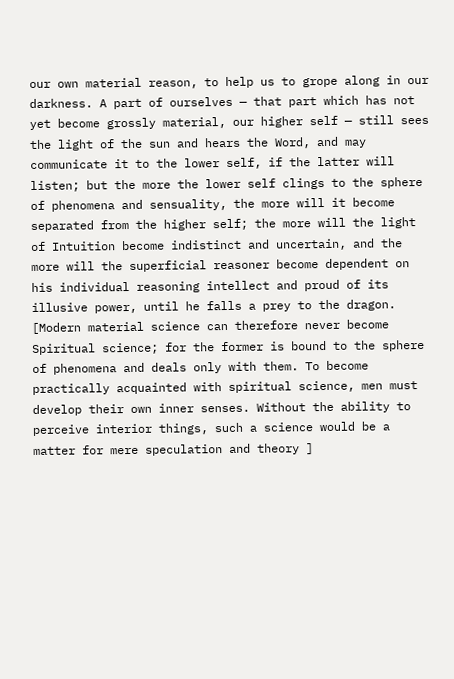our own material reason, to help us to grope along in our darkness. A part of ourselves — that part which has not yet become grossly material, our higher self — still sees the light of the sun and hears the Word, and may communicate it to the lower self, if the latter will listen; but the more the lower self clings to the sphere of phenomena and sensuality, the more will it become separated from the higher self; the more will the light of Intuition become indistinct and uncertain, and the more will the superficial reasoner become dependent on his individual reasoning intellect and proud of its illusive power, until he falls a prey to the dragon. [Modern material science can therefore never become Spiritual science; for the former is bound to the sphere of phenomena and deals only with them. To become practically acquainted with spiritual science, men must develop their own inner senses. Without the ability to perceive interior things, such a science would be a matter for mere speculation and theory ]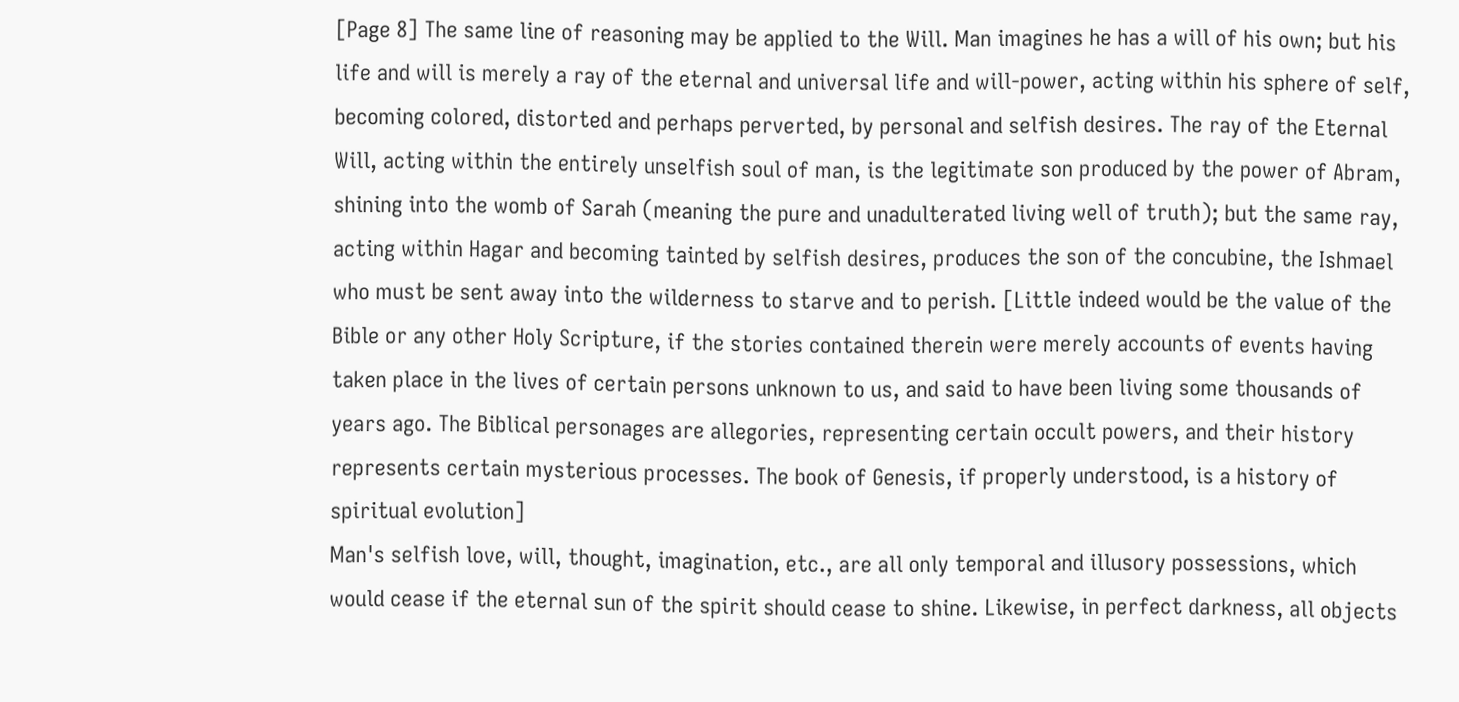[Page 8] The same line of reasoning may be applied to the Will. Man imagines he has a will of his own; but his life and will is merely a ray of the eternal and universal life and will-power, acting within his sphere of self, becoming colored, distorted and perhaps perverted, by personal and selfish desires. The ray of the Eternal Will, acting within the entirely unselfish soul of man, is the legitimate son produced by the power of Abram, shining into the womb of Sarah (meaning the pure and unadulterated living well of truth); but the same ray, acting within Hagar and becoming tainted by selfish desires, produces the son of the concubine, the Ishmael who must be sent away into the wilderness to starve and to perish. [Little indeed would be the value of the Bible or any other Holy Scripture, if the stories contained therein were merely accounts of events having taken place in the lives of certain persons unknown to us, and said to have been living some thousands of years ago. The Biblical personages are allegories, representing certain occult powers, and their history represents certain mysterious processes. The book of Genesis, if properly understood, is a history of spiritual evolution]
Man's selfish love, will, thought, imagination, etc., are all only temporal and illusory possessions, which would cease if the eternal sun of the spirit should cease to shine. Likewise, in perfect darkness, all objects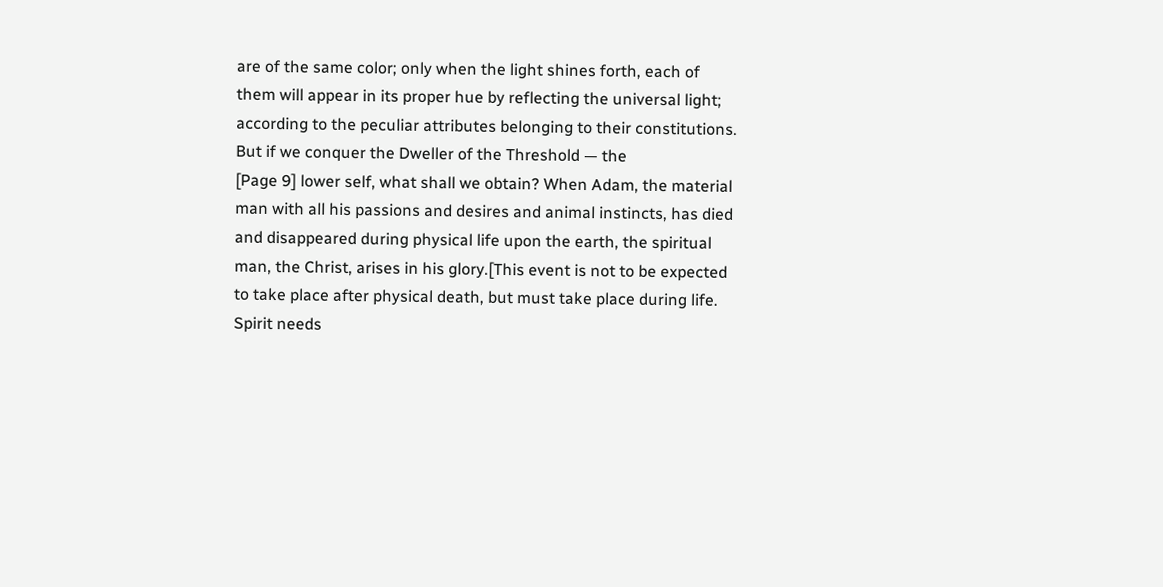are of the same color; only when the light shines forth, each of them will appear in its proper hue by reflecting the universal light; according to the peculiar attributes belonging to their constitutions. But if we conquer the Dweller of the Threshold — the
[Page 9] lower self, what shall we obtain? When Adam, the material man with all his passions and desires and animal instincts, has died and disappeared during physical life upon the earth, the spiritual man, the Christ, arises in his glory.[This event is not to be expected to take place after physical death, but must take place during life. Spirit needs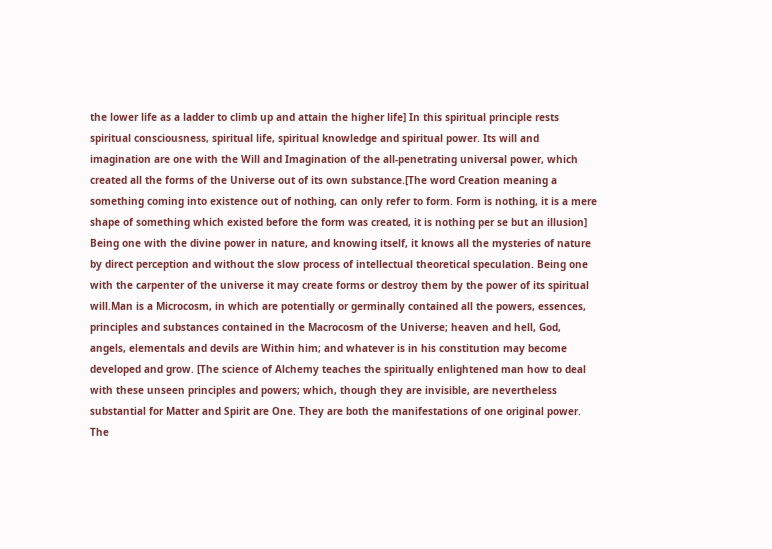the lower life as a ladder to climb up and attain the higher life] In this spiritual principle rests spiritual consciousness, spiritual life, spiritual knowledge and spiritual power. Its will and imagination are one with the Will and Imagination of the all-penetrating universal power, which created all the forms of the Universe out of its own substance.[The word Creation meaning a something coming into existence out of nothing, can only refer to form. Form is nothing, it is a mere shape of something which existed before the form was created, it is nothing per se but an illusion] Being one with the divine power in nature, and knowing itself, it knows all the mysteries of nature by direct perception and without the slow process of intellectual theoretical speculation. Being one with the carpenter of the universe it may create forms or destroy them by the power of its spiritual will.Man is a Microcosm, in which are potentially or germinally contained all the powers, essences, principles and substances contained in the Macrocosm of the Universe; heaven and hell, God, angels, elementals and devils are Within him; and whatever is in his constitution may become developed and grow. [The science of Alchemy teaches the spiritually enlightened man how to deal with these unseen principles and powers; which, though they are invisible, are nevertheless substantial for Matter and Spirit are One. They are both the manifestations of one original power. The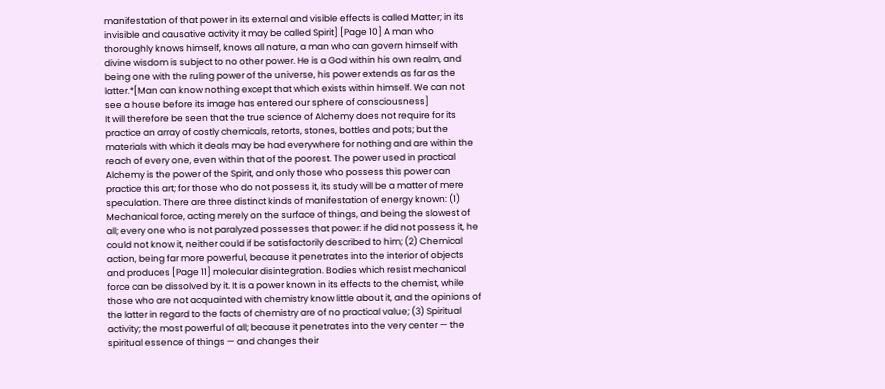manifestation of that power in its external and visible effects is called Matter; in its invisible and causative activity it may be called Spirit] [Page 10] A man who thoroughly knows himself, knows all nature, a man who can govern himself with divine wisdom is subject to no other power. He is a God within his own realm, and being one with the ruling power of the universe, his power extends as far as the latter.*[Man can know nothing except that which exists within himself. We can not see a house before its image has entered our sphere of consciousness]
It will therefore be seen that the true science of Alchemy does not require for its practice an array of costly chemicals, retorts, stones, bottles and pots; but the materials with which it deals may be had everywhere for nothing and are within the reach of every one, even within that of the poorest. The power used in practical Alchemy is the power of the Spirit, and only those who possess this power can practice this art; for those who do not possess it, its study will be a matter of mere speculation. There are three distinct kinds of manifestation of energy known: (1) Mechanical force, acting merely on the surface of things, and being the slowest of all; every one who is not paralyzed possesses that power: if he did not possess it, he could not know it, neither could if be satisfactorily described to him; (2) Chemical action, being far more powerful, because it penetrates into the interior of objects and produces [Page 11] molecular disintegration. Bodies which resist mechanical force can be dissolved by it. It is a power known in its effects to the chemist, while those who are not acquainted with chemistry know little about it, and the opinions of the latter in regard to the facts of chemistry are of no practical value; (3) Spiritual activity; the most powerful of all; because it penetrates into the very center — the spiritual essence of things — and changes their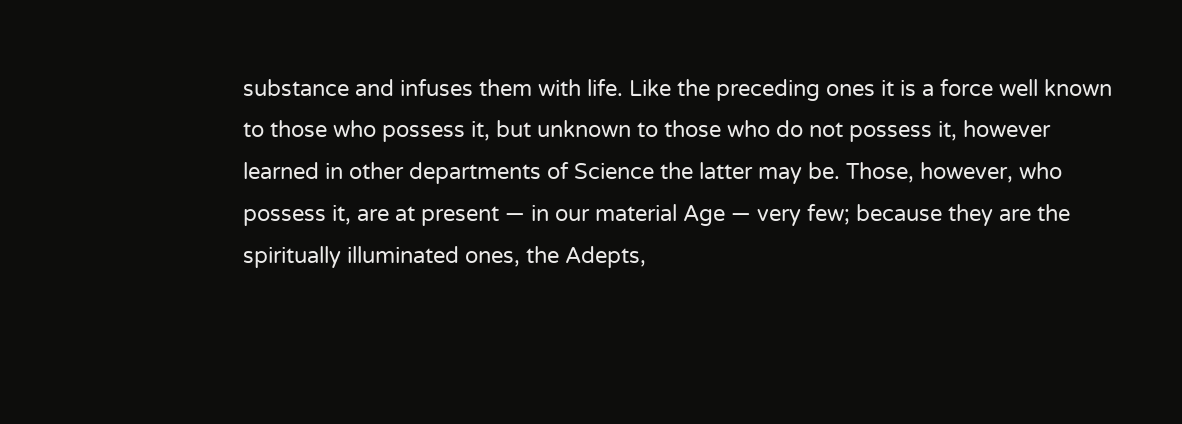substance and infuses them with life. Like the preceding ones it is a force well known to those who possess it, but unknown to those who do not possess it, however learned in other departments of Science the latter may be. Those, however, who possess it, are at present — in our material Age — very few; because they are the spiritually illuminated ones, the Adepts,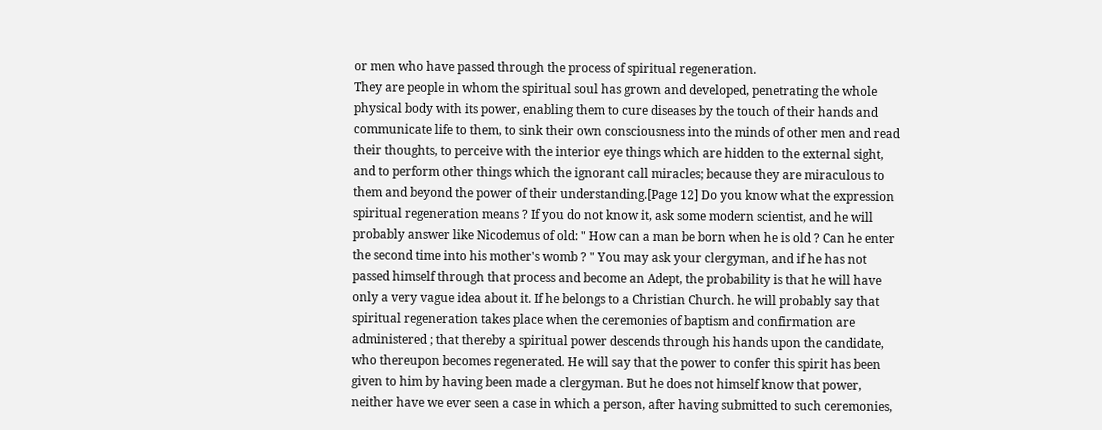or men who have passed through the process of spiritual regeneration.
They are people in whom the spiritual soul has grown and developed, penetrating the whole physical body with its power, enabling them to cure diseases by the touch of their hands and communicate life to them, to sink their own consciousness into the minds of other men and read their thoughts, to perceive with the interior eye things which are hidden to the external sight, and to perform other things which the ignorant call miracles; because they are miraculous to them and beyond the power of their understanding.[Page 12] Do you know what the expression spiritual regeneration means ? If you do not know it, ask some modern scientist, and he will probably answer like Nicodemus of old: " How can a man be born when he is old ? Can he enter the second time into his mother's womb ? " You may ask your clergyman, and if he has not passed himself through that process and become an Adept, the probability is that he will have only a very vague idea about it. If he belongs to a Christian Church. he will probably say that spiritual regeneration takes place when the ceremonies of baptism and confirmation are administered ; that thereby a spiritual power descends through his hands upon the candidate, who thereupon becomes regenerated. He will say that the power to confer this spirit has been given to him by having been made a clergyman. But he does not himself know that power, neither have we ever seen a case in which a person, after having submitted to such ceremonies,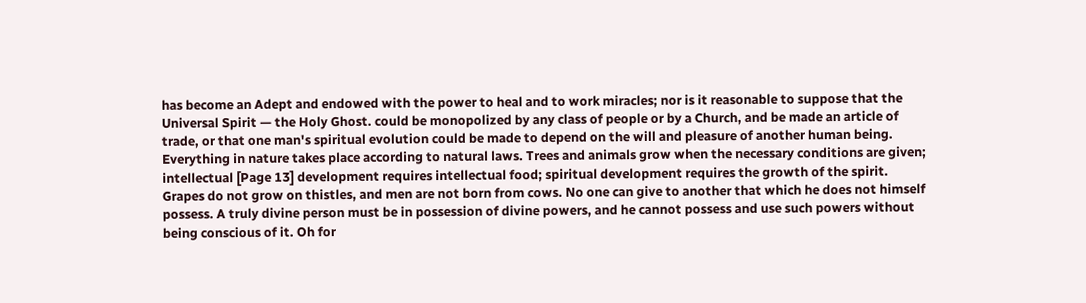has become an Adept and endowed with the power to heal and to work miracles; nor is it reasonable to suppose that the Universal Spirit — the Holy Ghost. could be monopolized by any class of people or by a Church, and be made an article of trade, or that one man's spiritual evolution could be made to depend on the will and pleasure of another human being. Everything in nature takes place according to natural laws. Trees and animals grow when the necessary conditions are given; intellectual [Page 13] development requires intellectual food; spiritual development requires the growth of the spirit. Grapes do not grow on thistles, and men are not born from cows. No one can give to another that which he does not himself possess. A truly divine person must be in possession of divine powers, and he cannot possess and use such powers without being conscious of it. Oh for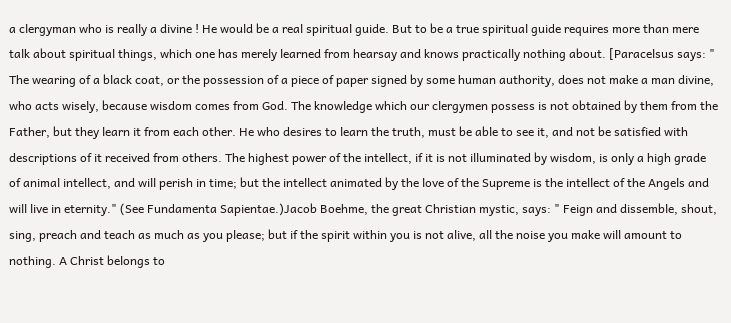a clergyman who is really a divine ! He would be a real spiritual guide. But to be a true spiritual guide requires more than mere talk about spiritual things, which one has merely learned from hearsay and knows practically nothing about. [Paracelsus says: " The wearing of a black coat, or the possession of a piece of paper signed by some human authority, does not make a man divine, who acts wisely, because wisdom comes from God. The knowledge which our clergymen possess is not obtained by them from the Father, but they learn it from each other. He who desires to learn the truth, must be able to see it, and not be satisfied with descriptions of it received from others. The highest power of the intellect, if it is not illuminated by wisdom, is only a high grade of animal intellect, and will perish in time; but the intellect animated by the love of the Supreme is the intellect of the Angels and will live in eternity." (See Fundamenta Sapientae.)Jacob Boehme, the great Christian mystic, says: " Feign and dissemble, shout, sing, preach and teach as much as you please; but if the spirit within you is not alive, all the noise you make will amount to nothing. A Christ belongs to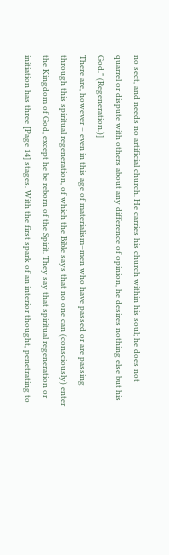no sect, and needs no artificial church. He carries his church within his soul; he does not quarrel or dispute with others about any difference of opinion, he desires nothing else but his God." (Regeneration.)]
There are, however – even in this age of materialism–men who have passed or are passing through this spiritual regeneration, of which the Bible says that no one can (consciously) enter the Kingdom of God, except he be reborn of the Spirit. They say that spiritual regeneration or initiation has three [Page 14] stages. With the first spark of an interior thought, penetrating to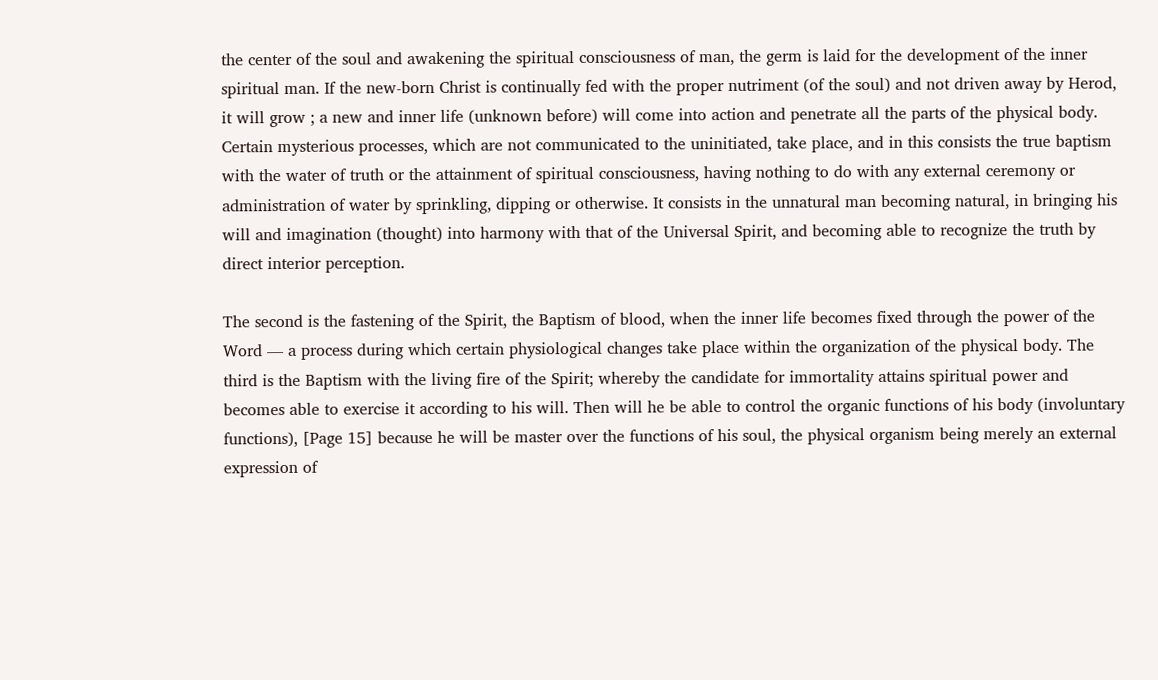the center of the soul and awakening the spiritual consciousness of man, the germ is laid for the development of the inner spiritual man. If the new-born Christ is continually fed with the proper nutriment (of the soul) and not driven away by Herod, it will grow ; a new and inner life (unknown before) will come into action and penetrate all the parts of the physical body. Certain mysterious processes, which are not communicated to the uninitiated, take place, and in this consists the true baptism with the water of truth or the attainment of spiritual consciousness, having nothing to do with any external ceremony or administration of water by sprinkling, dipping or otherwise. It consists in the unnatural man becoming natural, in bringing his will and imagination (thought) into harmony with that of the Universal Spirit, and becoming able to recognize the truth by direct interior perception.

The second is the fastening of the Spirit, the Baptism of blood, when the inner life becomes fixed through the power of the Word — a process during which certain physiological changes take place within the organization of the physical body. The third is the Baptism with the living fire of the Spirit; whereby the candidate for immortality attains spiritual power and becomes able to exercise it according to his will. Then will he be able to control the organic functions of his body (involuntary functions), [Page 15] because he will be master over the functions of his soul, the physical organism being merely an external expression of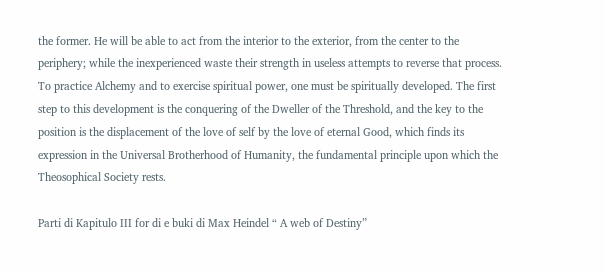the former. He will be able to act from the interior to the exterior, from the center to the periphery; while the inexperienced waste their strength in useless attempts to reverse that process. To practice Alchemy and to exercise spiritual power, one must be spiritually developed. The first step to this development is the conquering of the Dweller of the Threshold, and the key to the position is the displacement of the love of self by the love of eternal Good, which finds its expression in the Universal Brotherhood of Humanity, the fundamental principle upon which the Theosophical Society rests.

Parti di Kapitulo III for di e buki di Max Heindel “ A web of Destiny”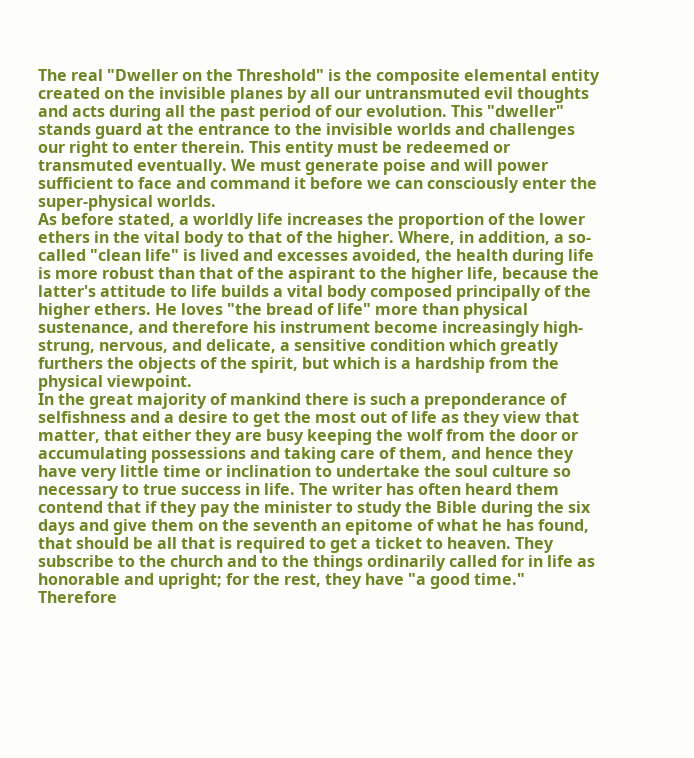The real "Dweller on the Threshold" is the composite elemental entity created on the invisible planes by all our untransmuted evil thoughts and acts during all the past period of our evolution. This "dweller" stands guard at the entrance to the invisible worlds and challenges our right to enter therein. This entity must be redeemed or transmuted eventually. We must generate poise and will power sufficient to face and command it before we can consciously enter the super-physical worlds.
As before stated, a worldly life increases the proportion of the lower ethers in the vital body to that of the higher. Where, in addition, a so-called "clean life" is lived and excesses avoided, the health during life is more robust than that of the aspirant to the higher life, because the latter's attitude to life builds a vital body composed principally of the higher ethers. He loves "the bread of life" more than physical sustenance, and therefore his instrument become increasingly high-strung, nervous, and delicate, a sensitive condition which greatly furthers the objects of the spirit, but which is a hardship from the physical viewpoint.
In the great majority of mankind there is such a preponderance of selfishness and a desire to get the most out of life as they view that matter, that either they are busy keeping the wolf from the door or accumulating possessions and taking care of them, and hence they have very little time or inclination to undertake the soul culture so necessary to true success in life. The writer has often heard them contend that if they pay the minister to study the Bible during the six days and give them on the seventh an epitome of what he has found, that should be all that is required to get a ticket to heaven. They subscribe to the church and to the things ordinarily called for in life as honorable and upright; for the rest, they have "a good time." Therefore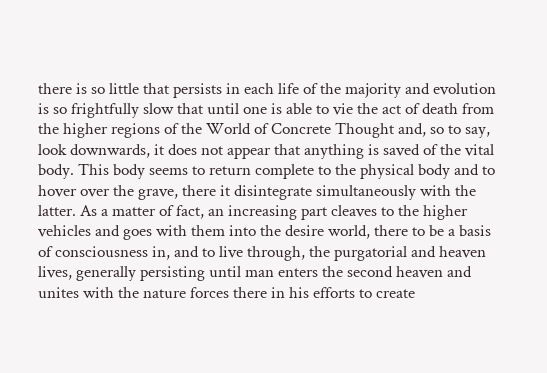there is so little that persists in each life of the majority and evolution is so frightfully slow that until one is able to vie the act of death from the higher regions of the World of Concrete Thought and, so to say, look downwards, it does not appear that anything is saved of the vital body. This body seems to return complete to the physical body and to hover over the grave, there it disintegrate simultaneously with the latter. As a matter of fact, an increasing part cleaves to the higher vehicles and goes with them into the desire world, there to be a basis of consciousness in, and to live through, the purgatorial and heaven lives, generally persisting until man enters the second heaven and unites with the nature forces there in his efforts to create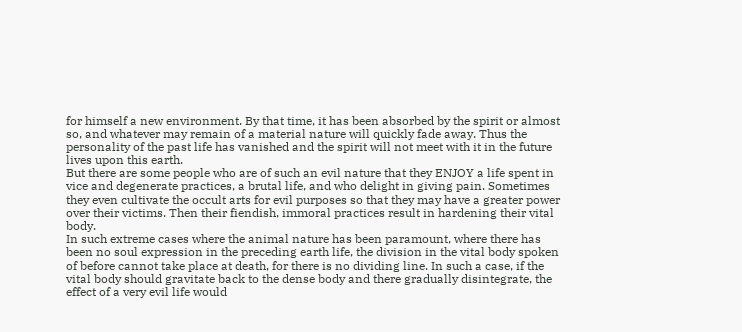for himself a new environment. By that time, it has been absorbed by the spirit or almost so, and whatever may remain of a material nature will quickly fade away. Thus the personality of the past life has vanished and the spirit will not meet with it in the future lives upon this earth.
But there are some people who are of such an evil nature that they ENJOY a life spent in vice and degenerate practices, a brutal life, and who delight in giving pain. Sometimes they even cultivate the occult arts for evil purposes so that they may have a greater power over their victims. Then their fiendish, immoral practices result in hardening their vital body.
In such extreme cases where the animal nature has been paramount, where there has been no soul expression in the preceding earth life, the division in the vital body spoken of before cannot take place at death, for there is no dividing line. In such a case, if the vital body should gravitate back to the dense body and there gradually disintegrate, the effect of a very evil life would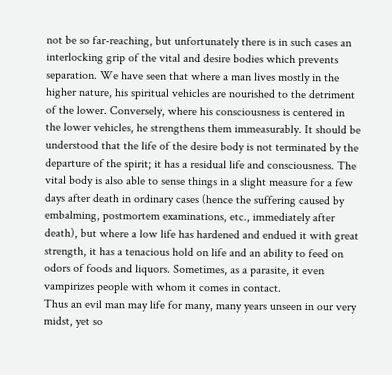not be so far-reaching, but unfortunately there is in such cases an interlocking grip of the vital and desire bodies which prevents separation. We have seen that where a man lives mostly in the higher nature, his spiritual vehicles are nourished to the detriment of the lower. Conversely, where his consciousness is centered in the lower vehicles, he strengthens them immeasurably. It should be understood that the life of the desire body is not terminated by the departure of the spirit; it has a residual life and consciousness. The vital body is also able to sense things in a slight measure for a few days after death in ordinary cases (hence the suffering caused by embalming, postmortem examinations, etc., immediately after death), but where a low life has hardened and endued it with great strength, it has a tenacious hold on life and an ability to feed on odors of foods and liquors. Sometimes, as a parasite, it even vampirizes people with whom it comes in contact.
Thus an evil man may life for many, many years unseen in our very midst, yet so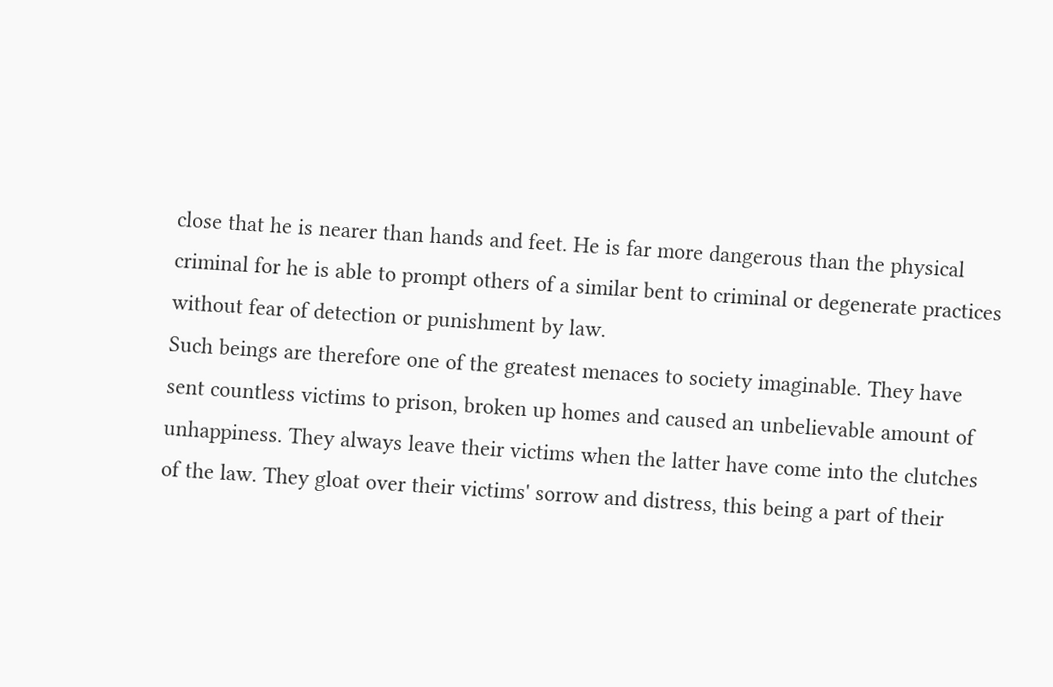close that he is nearer than hands and feet. He is far more dangerous than the physical criminal for he is able to prompt others of a similar bent to criminal or degenerate practices without fear of detection or punishment by law.
Such beings are therefore one of the greatest menaces to society imaginable. They have sent countless victims to prison, broken up homes and caused an unbelievable amount of unhappiness. They always leave their victims when the latter have come into the clutches of the law. They gloat over their victims' sorrow and distress, this being a part of their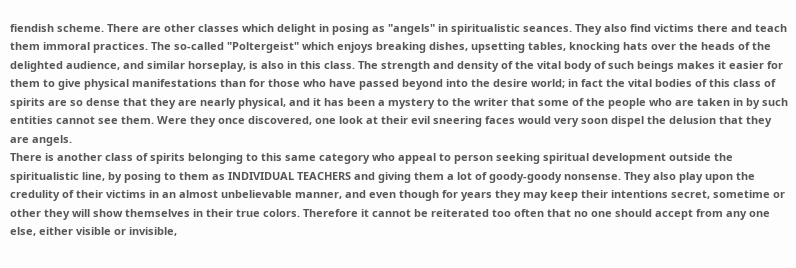fiendish scheme. There are other classes which delight in posing as "angels" in spiritualistic seances. They also find victims there and teach them immoral practices. The so-called "Poltergeist" which enjoys breaking dishes, upsetting tables, knocking hats over the heads of the delighted audience, and similar horseplay, is also in this class. The strength and density of the vital body of such beings makes it easier for them to give physical manifestations than for those who have passed beyond into the desire world; in fact the vital bodies of this class of spirits are so dense that they are nearly physical, and it has been a mystery to the writer that some of the people who are taken in by such entities cannot see them. Were they once discovered, one look at their evil sneering faces would very soon dispel the delusion that they are angels.
There is another class of spirits belonging to this same category who appeal to person seeking spiritual development outside the spiritualistic line, by posing to them as INDIVIDUAL TEACHERS and giving them a lot of goody-goody nonsense. They also play upon the credulity of their victims in an almost unbelievable manner, and even though for years they may keep their intentions secret, sometime or other they will show themselves in their true colors. Therefore it cannot be reiterated too often that no one should accept from any one else, either visible or invisible,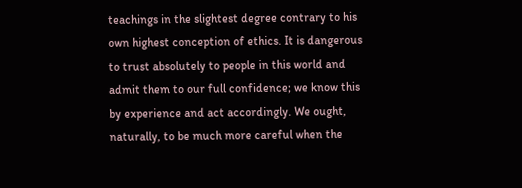teachings in the slightest degree contrary to his own highest conception of ethics. It is dangerous to trust absolutely to people in this world and admit them to our full confidence; we know this by experience and act accordingly. We ought, naturally, to be much more careful when the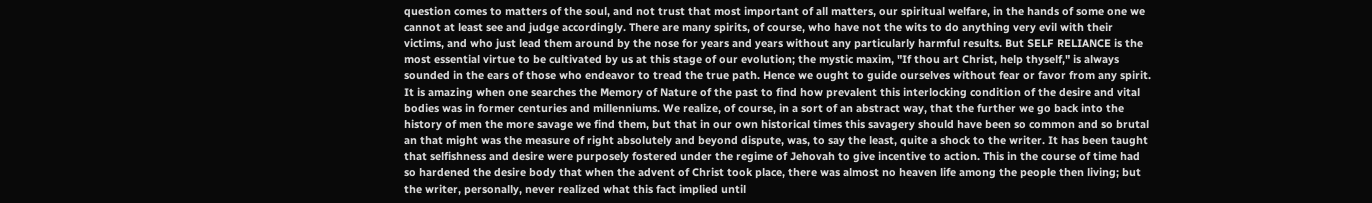question comes to matters of the soul, and not trust that most important of all matters, our spiritual welfare, in the hands of some one we cannot at least see and judge accordingly. There are many spirits, of course, who have not the wits to do anything very evil with their victims, and who just lead them around by the nose for years and years without any particularly harmful results. But SELF RELIANCE is the most essential virtue to be cultivated by us at this stage of our evolution; the mystic maxim, "If thou art Christ, help thyself," is always sounded in the ears of those who endeavor to tread the true path. Hence we ought to guide ourselves without fear or favor from any spirit.
It is amazing when one searches the Memory of Nature of the past to find how prevalent this interlocking condition of the desire and vital bodies was in former centuries and millenniums. We realize, of course, in a sort of an abstract way, that the further we go back into the history of men the more savage we find them, but that in our own historical times this savagery should have been so common and so brutal an that might was the measure of right absolutely and beyond dispute, was, to say the least, quite a shock to the writer. It has been taught that selfishness and desire were purposely fostered under the regime of Jehovah to give incentive to action. This in the course of time had so hardened the desire body that when the advent of Christ took place, there was almost no heaven life among the people then living; but the writer, personally, never realized what this fact implied until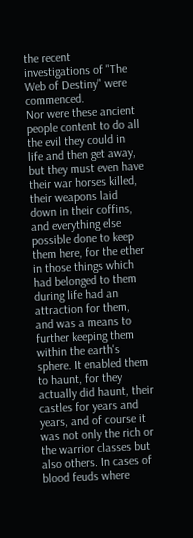the recent investigations of "The Web of Destiny" were commenced.
Nor were these ancient people content to do all the evil they could in life and then get away, but they must even have their war horses killed, their weapons laid down in their coffins, and everything else possible done to keep them here, for the ether in those things which had belonged to them during life had an attraction for them, and was a means to further keeping them within the earth's sphere. It enabled them to haunt, for they actually did haunt, their castles for years and years, and of course it was not only the rich or the warrior classes but also others. In cases of blood feuds where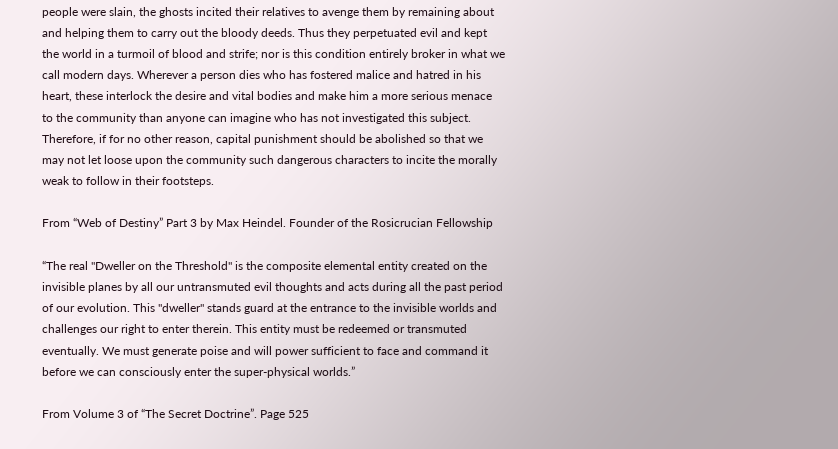people were slain, the ghosts incited their relatives to avenge them by remaining about and helping them to carry out the bloody deeds. Thus they perpetuated evil and kept the world in a turmoil of blood and strife; nor is this condition entirely broker in what we call modern days. Wherever a person dies who has fostered malice and hatred in his heart, these interlock the desire and vital bodies and make him a more serious menace to the community than anyone can imagine who has not investigated this subject. Therefore, if for no other reason, capital punishment should be abolished so that we may not let loose upon the community such dangerous characters to incite the morally weak to follow in their footsteps.

From “Web of Destiny” Part 3 by Max Heindel. Founder of the Rosicrucian Fellowship

“The real "Dweller on the Threshold" is the composite elemental entity created on the invisible planes by all our untransmuted evil thoughts and acts during all the past period of our evolution. This "dweller" stands guard at the entrance to the invisible worlds and challenges our right to enter therein. This entity must be redeemed or transmuted eventually. We must generate poise and will power sufficient to face and command it before we can consciously enter the super-physical worlds.”

From Volume 3 of “The Secret Doctrine”. Page 525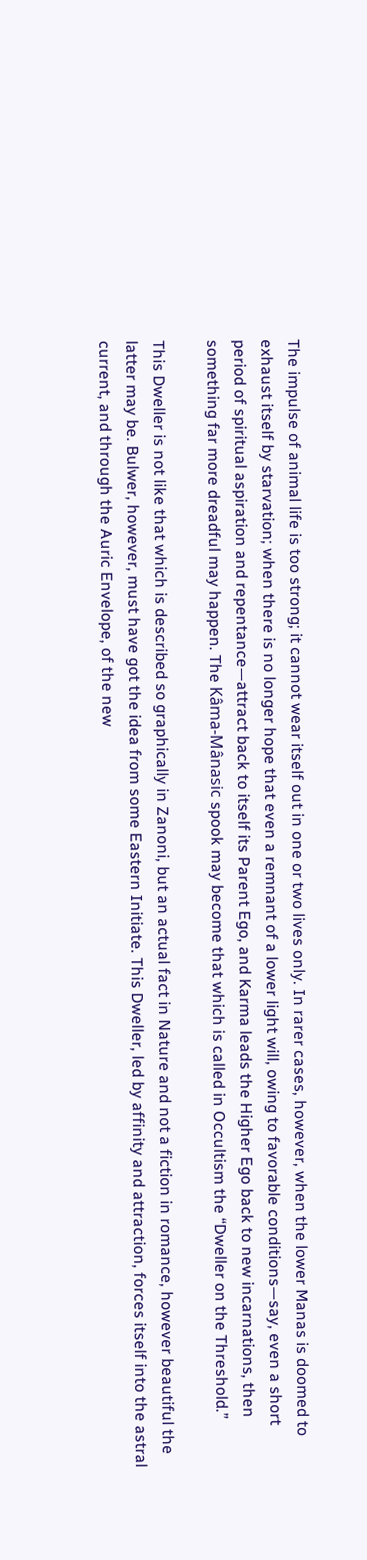The impulse of animal life is too strong; it cannot wear itself out in one or two lives only. In rarer cases, however, when the lower Manas is doomed to exhaust itself by starvation; when there is no longer hope that even a remnant of a lower light will, owing to favorable conditions—say, even a short period of spiritual aspiration and repentance—attract back to itself its Parent Ego, and Karma leads the Higher Ego back to new incarnations, then something far more dreadful may happen. The Kâma-Mânasic spook may become that which is called in Occultism the “Dweller on the Threshold.”

This Dweller is not like that which is described so graphically in Zanoni, but an actual fact in Nature and not a fiction in romance, however beautiful the latter may be. Bulwer, however, must have got the idea from some Eastern Initiate. This Dweller, led by affinity and attraction, forces itself into the astral current, and through the Auric Envelope, of the new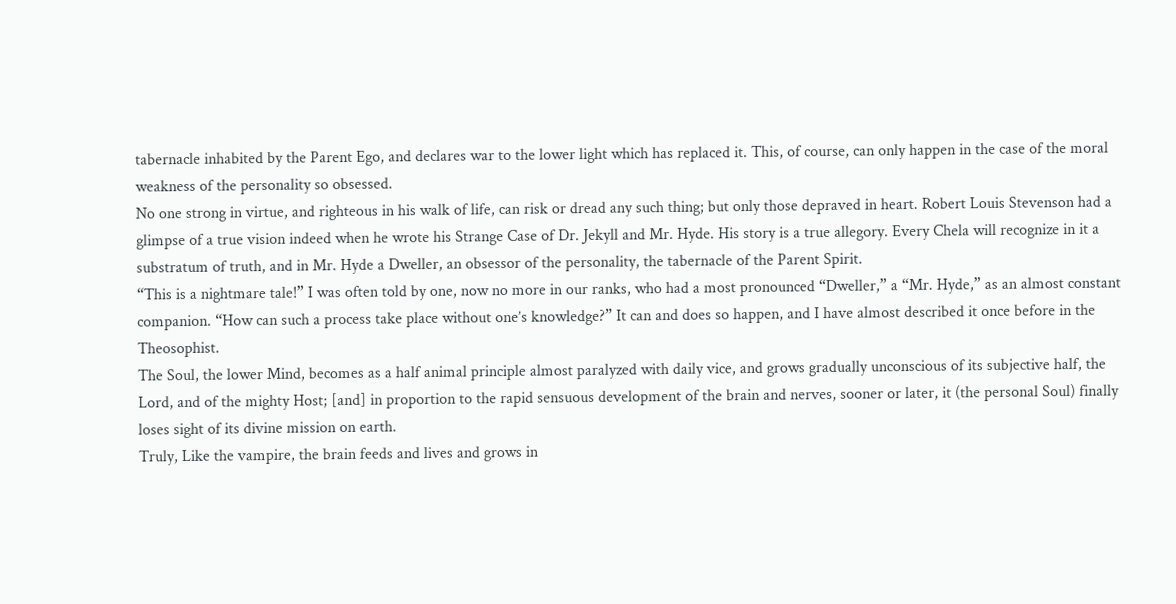tabernacle inhabited by the Parent Ego, and declares war to the lower light which has replaced it. This, of course, can only happen in the case of the moral weakness of the personality so obsessed.
No one strong in virtue, and righteous in his walk of life, can risk or dread any such thing; but only those depraved in heart. Robert Louis Stevenson had a glimpse of a true vision indeed when he wrote his Strange Case of Dr. Jekyll and Mr. Hyde. His story is a true allegory. Every Chela will recognize in it a substratum of truth, and in Mr. Hyde a Dweller, an obsessor of the personality, the tabernacle of the Parent Spirit.
“This is a nightmare tale!” I was often told by one, now no more in our ranks, who had a most pronounced “Dweller,” a “Mr. Hyde,” as an almost constant companion. “How can such a process take place without one’s knowledge?” It can and does so happen, and I have almost described it once before in the Theosophist.
The Soul, the lower Mind, becomes as a half animal principle almost paralyzed with daily vice, and grows gradually unconscious of its subjective half, the Lord, and of the mighty Host; [and] in proportion to the rapid sensuous development of the brain and nerves, sooner or later, it (the personal Soul) finally loses sight of its divine mission on earth.
Truly, Like the vampire, the brain feeds and lives and grows in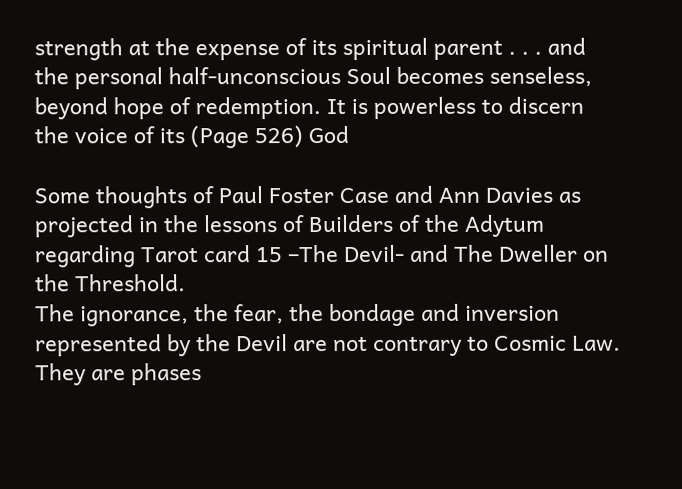strength at the expense of its spiritual parent . . . and the personal half-unconscious Soul becomes senseless, beyond hope of redemption. It is powerless to discern the voice of its (Page 526) God

Some thoughts of Paul Foster Case and Ann Davies as projected in the lessons of Builders of the Adytum regarding Tarot card 15 –The Devil- and The Dweller on the Threshold.
The ignorance, the fear, the bondage and inversion represented by the Devil are not contrary to Cosmic Law. They are phases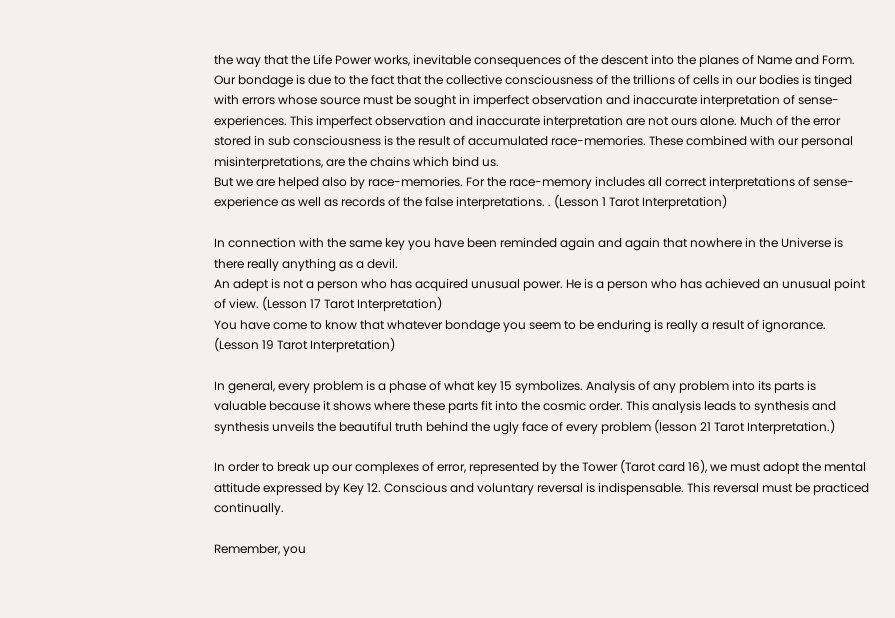the way that the Life Power works, inevitable consequences of the descent into the planes of Name and Form. Our bondage is due to the fact that the collective consciousness of the trillions of cells in our bodies is tinged with errors whose source must be sought in imperfect observation and inaccurate interpretation of sense-experiences. This imperfect observation and inaccurate interpretation are not ours alone. Much of the error stored in sub consciousness is the result of accumulated race-memories. These combined with our personal misinterpretations, are the chains which bind us.
But we are helped also by race-memories. For the race-memory includes all correct interpretations of sense-experience as well as records of the false interpretations. . (Lesson 1 Tarot Interpretation)

In connection with the same key you have been reminded again and again that nowhere in the Universe is there really anything as a devil.
An adept is not a person who has acquired unusual power. He is a person who has achieved an unusual point of view. (Lesson 17 Tarot Interpretation)
You have come to know that whatever bondage you seem to be enduring is really a result of ignorance. (Lesson 19 Tarot Interpretation)

In general, every problem is a phase of what key 15 symbolizes. Analysis of any problem into its parts is valuable because it shows where these parts fit into the cosmic order. This analysis leads to synthesis and synthesis unveils the beautiful truth behind the ugly face of every problem (lesson 21 Tarot Interpretation.)

In order to break up our complexes of error, represented by the Tower (Tarot card 16), we must adopt the mental attitude expressed by Key 12. Conscious and voluntary reversal is indispensable. This reversal must be practiced continually.

Remember, you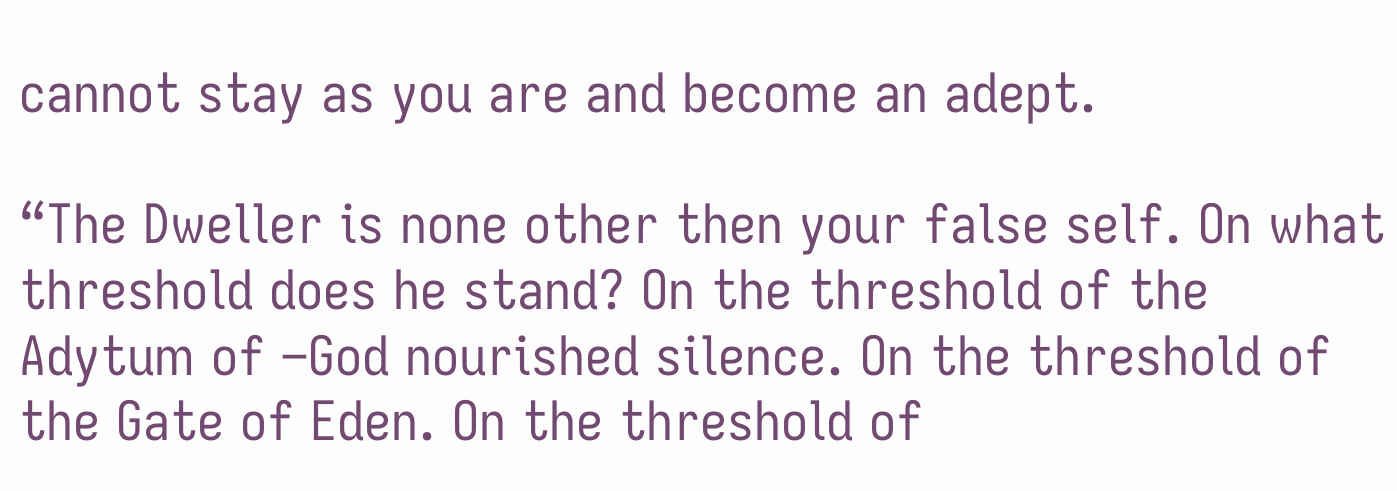cannot stay as you are and become an adept.

“The Dweller is none other then your false self. On what threshold does he stand? On the threshold of the Adytum of –God nourished silence. On the threshold of the Gate of Eden. On the threshold of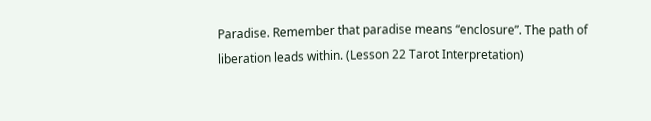Paradise. Remember that paradise means “enclosure”. The path of liberation leads within. (Lesson 22 Tarot Interpretation)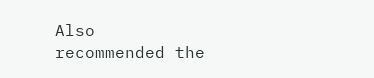Also recommended the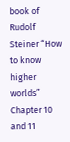book of Rudolf Steiner “How to know higher worlds” Chapter 10 and 11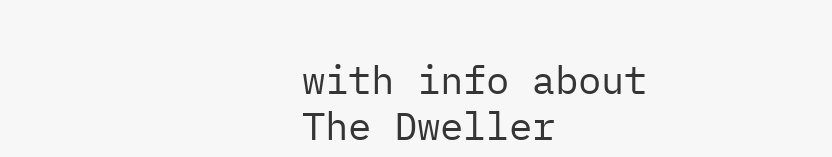with info about The Dweller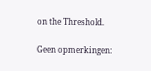on the Threshold.

Geen opmerkingen: